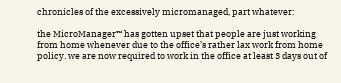chronicles of the excessively micromanaged, part whatever:

the MicroManager™ has gotten upset that people are just working from home whenever due to the office’s rather lax work from home policy. we are now required to work in the office at least 3 days out of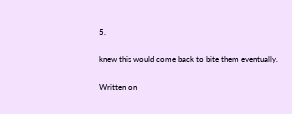5.

knew this would come back to bite them eventually.

Written on